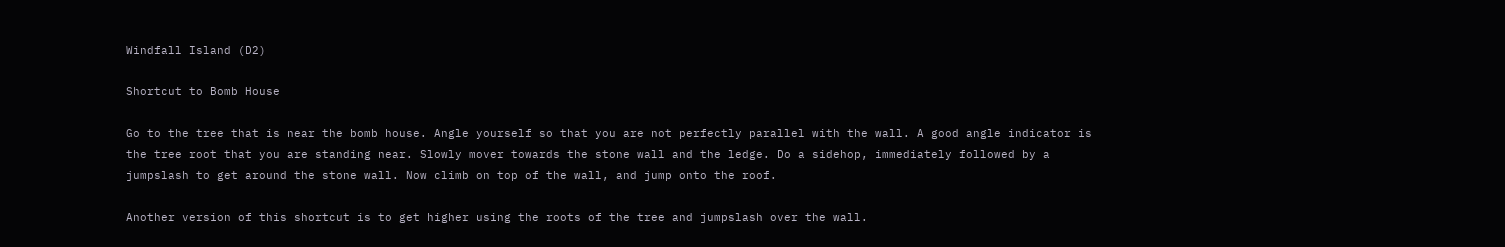Windfall Island (D2)

Shortcut to Bomb House

Go to the tree that is near the bomb house. Angle yourself so that you are not perfectly parallel with the wall. A good angle indicator is the tree root that you are standing near. Slowly mover towards the stone wall and the ledge. Do a sidehop, immediately followed by a jumpslash to get around the stone wall. Now climb on top of the wall, and jump onto the roof.

Another version of this shortcut is to get higher using the roots of the tree and jumpslash over the wall.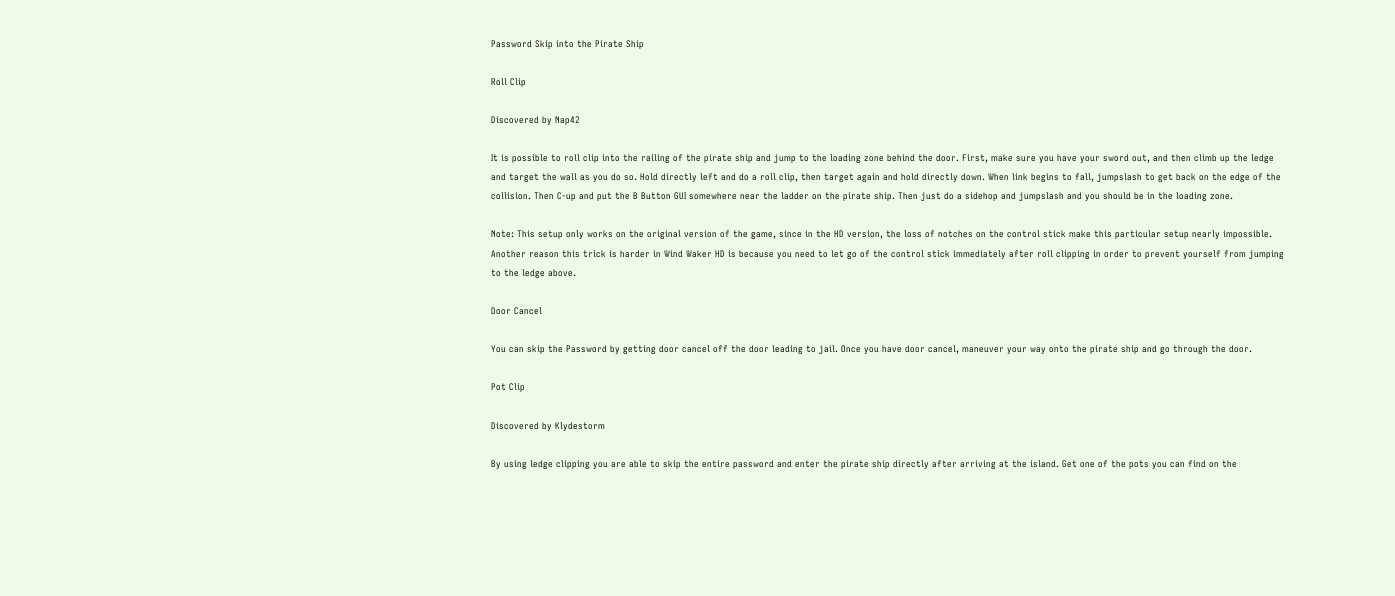Password Skip into the Pirate Ship

Roll Clip

Discovered by Nap42

It is possible to roll clip into the railing of the pirate ship and jump to the loading zone behind the door. First, make sure you have your sword out, and then climb up the ledge and target the wall as you do so. Hold directly left and do a roll clip, then target again and hold directly down. When link begins to fall, jumpslash to get back on the edge of the collision. Then C-up and put the B Button GUI somewhere near the ladder on the pirate ship. Then just do a sidehop and jumpslash and you should be in the loading zone.

Note: This setup only works on the original version of the game, since in the HD version, the loss of notches on the control stick make this particular setup nearly impossible. Another reason this trick is harder in Wind Waker HD is because you need to let go of the control stick immediately after roll clipping in order to prevent yourself from jumping to the ledge above.

Door Cancel

You can skip the Password by getting door cancel off the door leading to jail. Once you have door cancel, maneuver your way onto the pirate ship and go through the door.

Pot Clip

Discovered by Klydestorm

By using ledge clipping you are able to skip the entire password and enter the pirate ship directly after arriving at the island. Get one of the pots you can find on the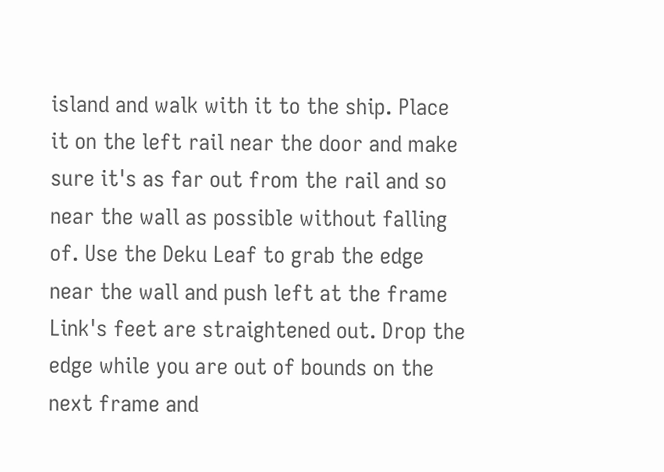island and walk with it to the ship. Place it on the left rail near the door and make sure it's as far out from the rail and so near the wall as possible without falling of. Use the Deku Leaf to grab the edge near the wall and push left at the frame Link's feet are straightened out. Drop the edge while you are out of bounds on the next frame and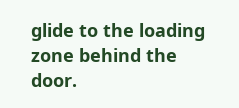glide to the loading zone behind the door.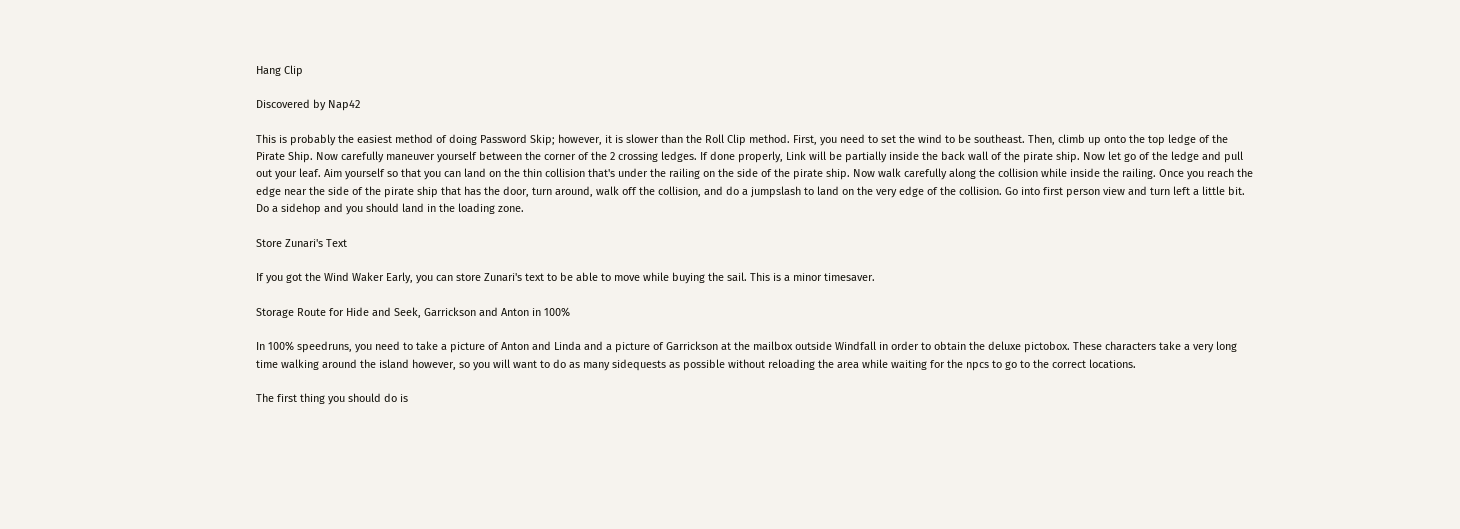Hang Clip

Discovered by Nap42

This is probably the easiest method of doing Password Skip; however, it is slower than the Roll Clip method. First, you need to set the wind to be southeast. Then, climb up onto the top ledge of the Pirate Ship. Now carefully maneuver yourself between the corner of the 2 crossing ledges. If done properly, Link will be partially inside the back wall of the pirate ship. Now let go of the ledge and pull out your leaf. Aim yourself so that you can land on the thin collision that's under the railing on the side of the pirate ship. Now walk carefully along the collision while inside the railing. Once you reach the edge near the side of the pirate ship that has the door, turn around, walk off the collision, and do a jumpslash to land on the very edge of the collision. Go into first person view and turn left a little bit. Do a sidehop and you should land in the loading zone.

Store Zunari's Text

If you got the Wind Waker Early, you can store Zunari's text to be able to move while buying the sail. This is a minor timesaver.

Storage Route for Hide and Seek, Garrickson and Anton in 100%

In 100% speedruns, you need to take a picture of Anton and Linda and a picture of Garrickson at the mailbox outside Windfall in order to obtain the deluxe pictobox. These characters take a very long time walking around the island however, so you will want to do as many sidequests as possible without reloading the area while waiting for the npcs to go to the correct locations.

The first thing you should do is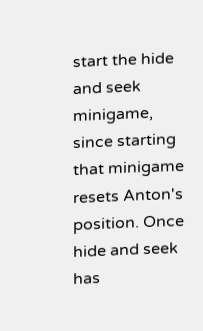start the hide and seek minigame, since starting that minigame resets Anton's position. Once hide and seek has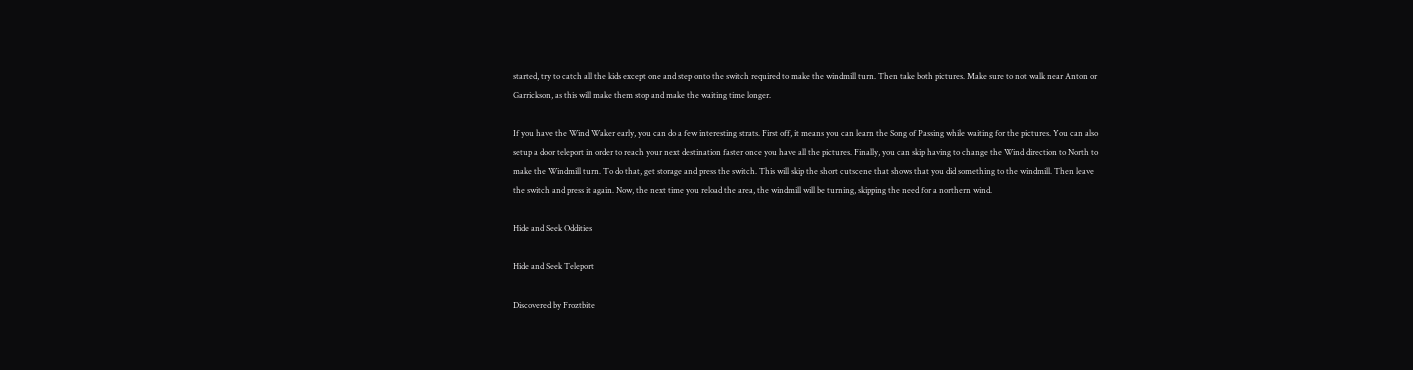started, try to catch all the kids except one and step onto the switch required to make the windmill turn. Then take both pictures. Make sure to not walk near Anton or Garrickson, as this will make them stop and make the waiting time longer.

If you have the Wind Waker early, you can do a few interesting strats. First off, it means you can learn the Song of Passing while waiting for the pictures. You can also setup a door teleport in order to reach your next destination faster once you have all the pictures. Finally, you can skip having to change the Wind direction to North to make the Windmill turn. To do that, get storage and press the switch. This will skip the short cutscene that shows that you did something to the windmill. Then leave the switch and press it again. Now, the next time you reload the area, the windmill will be turning, skipping the need for a northern wind.

Hide and Seek Oddities

Hide and Seek Teleport

Discovered by Froztbite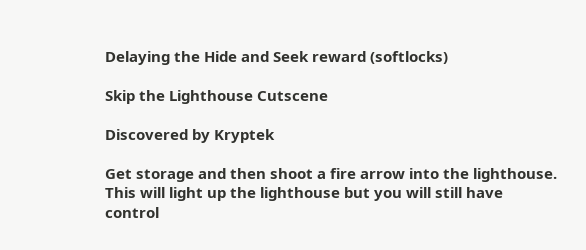Delaying the Hide and Seek reward (softlocks)

Skip the Lighthouse Cutscene

Discovered by Kryptek

Get storage and then shoot a fire arrow into the lighthouse. This will light up the lighthouse but you will still have control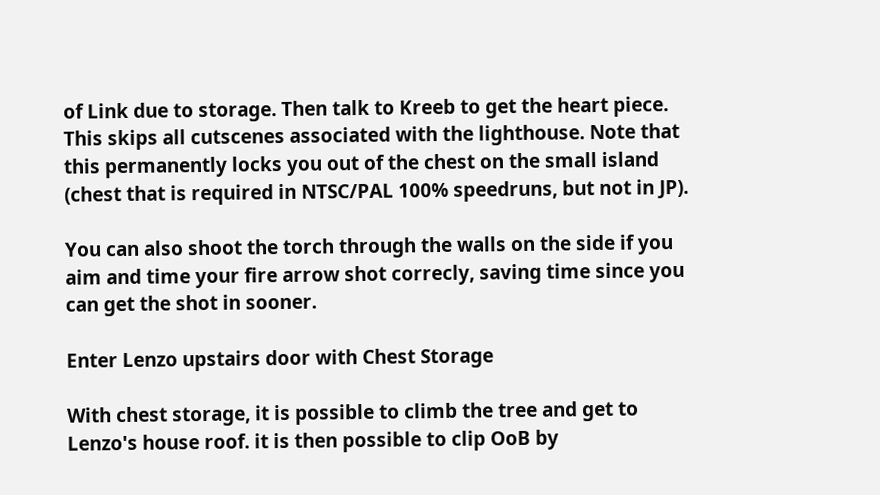of Link due to storage. Then talk to Kreeb to get the heart piece. This skips all cutscenes associated with the lighthouse. Note that this permanently locks you out of the chest on the small island (chest that is required in NTSC/PAL 100% speedruns, but not in JP).

You can also shoot the torch through the walls on the side if you aim and time your fire arrow shot correcly, saving time since you can get the shot in sooner.

Enter Lenzo upstairs door with Chest Storage

With chest storage, it is possible to climb the tree and get to Lenzo's house roof. it is then possible to clip OoB by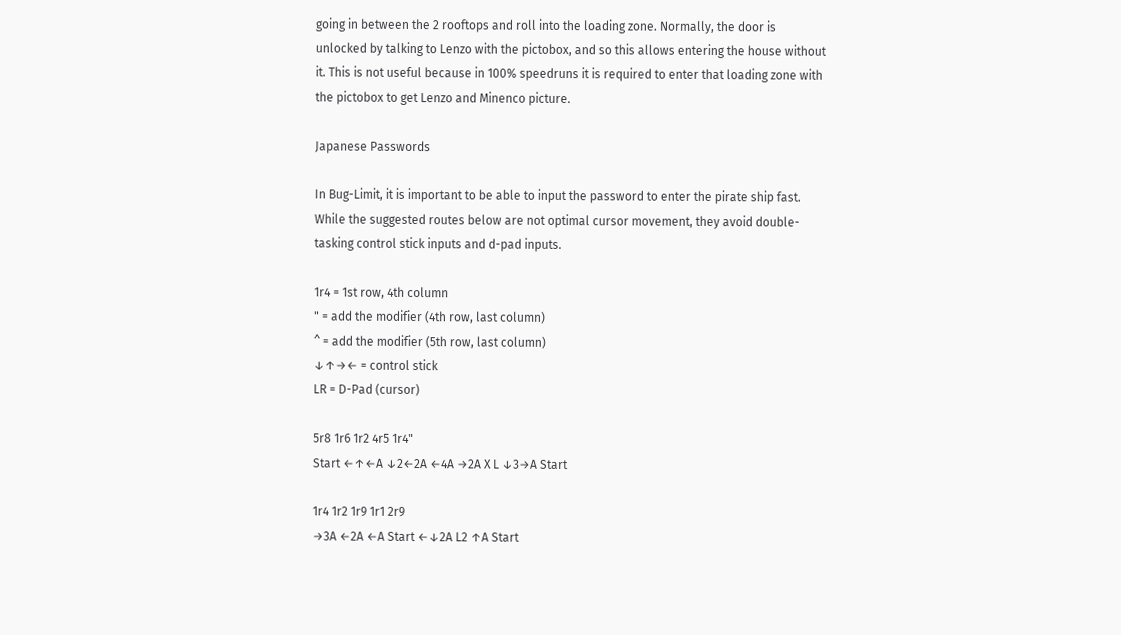going in between the 2 rooftops and roll into the loading zone. Normally, the door is unlocked by talking to Lenzo with the pictobox, and so this allows entering the house without it. This is not useful because in 100% speedruns it is required to enter that loading zone with the pictobox to get Lenzo and Minenco picture.

Japanese Passwords

In Bug-Limit, it is important to be able to input the password to enter the pirate ship fast. While the suggested routes below are not optimal cursor movement, they avoid double-tasking control stick inputs and d-pad inputs.

1r4 = 1st row, 4th column
" = add the modifier (4th row, last column)
^ = add the modifier (5th row, last column)
↓↑→← = control stick
LR = D-Pad (cursor)

5r8 1r6 1r2 4r5 1r4"
Start ←↑←A ↓2←2A ←4A →2A X L ↓3→A Start

1r4 1r2 1r9 1r1 2r9
→3A ←2A ←A Start ←↓2A L2 ↑A Start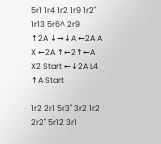5r1 1r4 1r2 1r9 1r2" 1r13 5r6^ 2r9
↑2A ↓→↓A ←2A A X ←2A ↑←2↑←A X2 Start ←↓2A L4 ↑A Start

1r2 2r1 5r3" 3r2 1r2 2r2" 5r12 3r1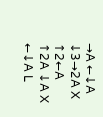→A ←↓A ↓3→2A X ↑2←A ↑2A ↓A X ←↓A L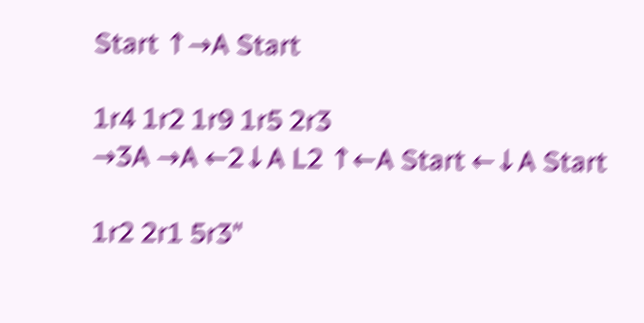Start ↑→A Start

1r4 1r2 1r9 1r5 2r3
→3A →A ←2↓A L2 ↑←A Start ←↓A Start

1r2 2r1 5r3"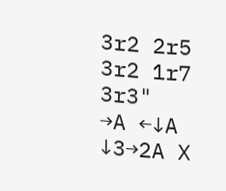3r2 2r5 3r2 1r7 3r3"
→A ←↓A ↓3→2A X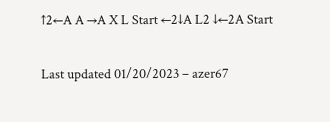↑2←A A →A X L Start ←2↓A L2 ↓←2A Start

Last updated 01/20/2023 – azer67